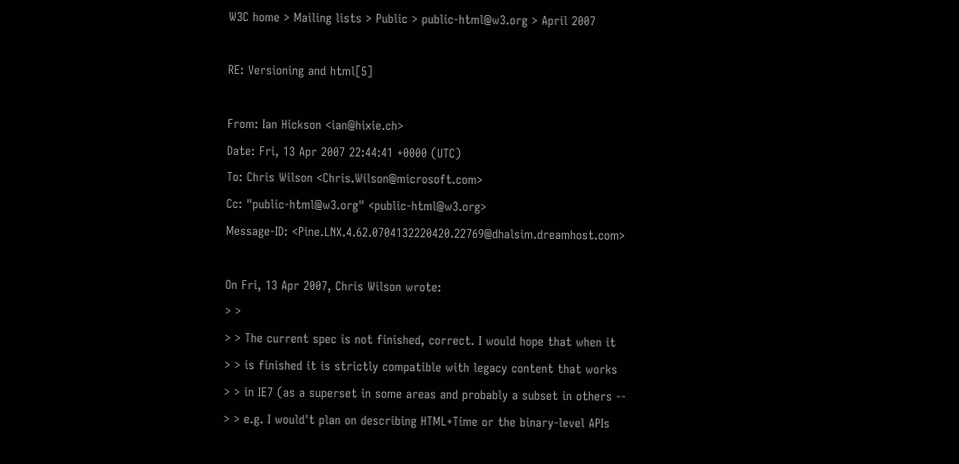W3C home > Mailing lists > Public > public-html@w3.org > April 2007

RE: Versioning and html[5]

From: Ian Hickson <ian@hixie.ch>
Date: Fri, 13 Apr 2007 22:44:41 +0000 (UTC)
To: Chris Wilson <Chris.Wilson@microsoft.com>
Cc: "public-html@w3.org" <public-html@w3.org>
Message-ID: <Pine.LNX.4.62.0704132220420.22769@dhalsim.dreamhost.com>

On Fri, 13 Apr 2007, Chris Wilson wrote:
> >
> > The current spec is not finished, correct. I would hope that when it
> > is finished it is strictly compatible with legacy content that works
> > in IE7 (as a superset in some areas and probably a subset in others --
> > e.g. I would't plan on describing HTML+Time or the binary-level APIs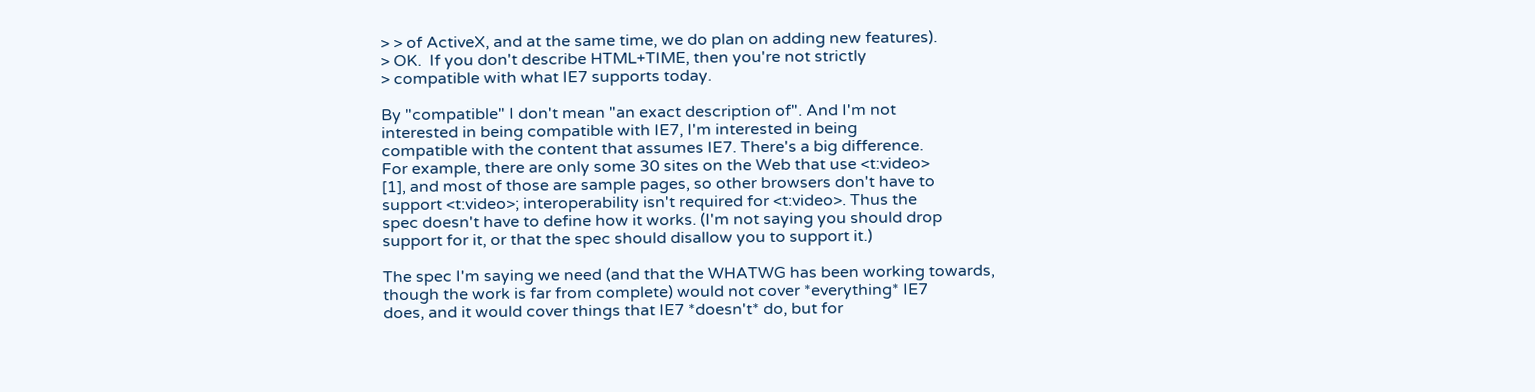> > of ActiveX, and at the same time, we do plan on adding new features).
> OK.  If you don't describe HTML+TIME, then you're not strictly
> compatible with what IE7 supports today.

By "compatible" I don't mean "an exact description of". And I'm not
interested in being compatible with IE7, I'm interested in being
compatible with the content that assumes IE7. There's a big difference.
For example, there are only some 30 sites on the Web that use <t:video>
[1], and most of those are sample pages, so other browsers don't have to
support <t:video>; interoperability isn't required for <t:video>. Thus the
spec doesn't have to define how it works. (I'm not saying you should drop
support for it, or that the spec should disallow you to support it.)

The spec I'm saying we need (and that the WHATWG has been working towards,
though the work is far from complete) would not cover *everything* IE7
does, and it would cover things that IE7 *doesn't* do, but for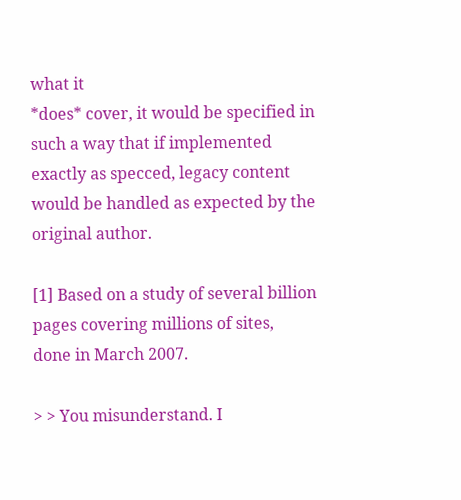what it
*does* cover, it would be specified in such a way that if implemented
exactly as specced, legacy content would be handled as expected by the
original author.

[1] Based on a study of several billion pages covering millions of sites,
done in March 2007.

> > You misunderstand. I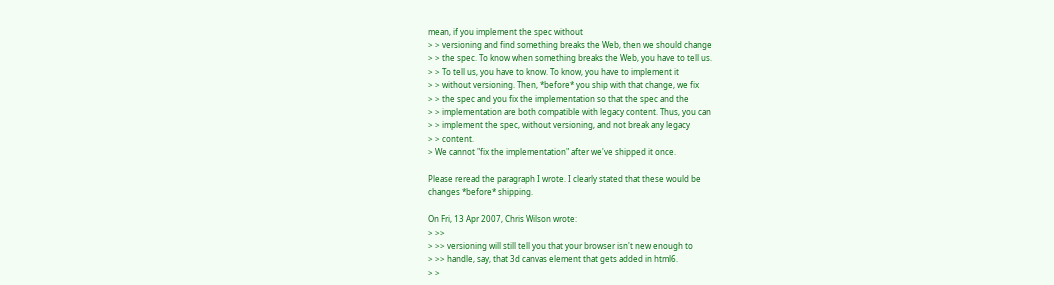mean, if you implement the spec without
> > versioning and find something breaks the Web, then we should change
> > the spec. To know when something breaks the Web, you have to tell us.
> > To tell us, you have to know. To know, you have to implement it
> > without versioning. Then, *before* you ship with that change, we fix
> > the spec and you fix the implementation so that the spec and the
> > implementation are both compatible with legacy content. Thus, you can
> > implement the spec, without versioning, and not break any legacy
> > content.
> We cannot "fix the implementation" after we've shipped it once.

Please reread the paragraph I wrote. I clearly stated that these would be
changes *before* shipping.

On Fri, 13 Apr 2007, Chris Wilson wrote:
> >>
> >> versioning will still tell you that your browser isn't new enough to
> >> handle, say, that 3d canvas element that gets added in html6.
> >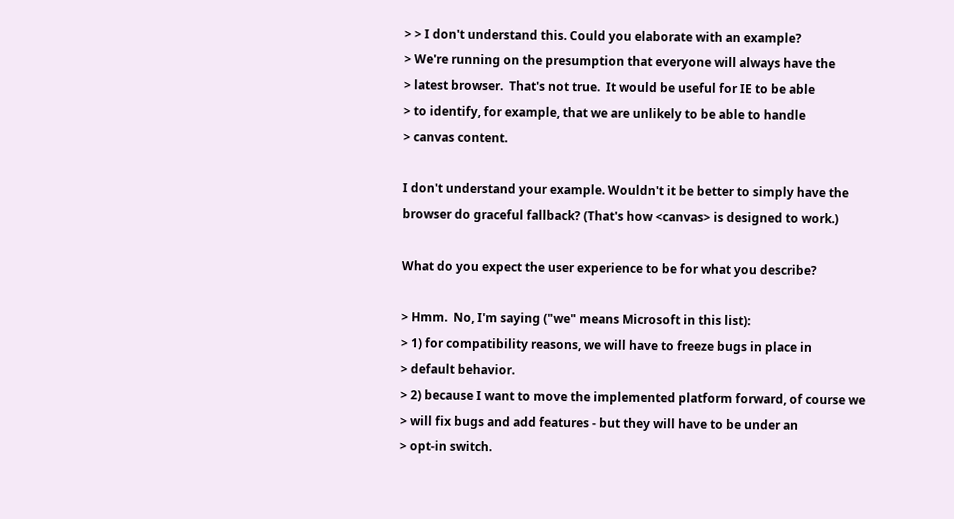> > I don't understand this. Could you elaborate with an example?
> We're running on the presumption that everyone will always have the
> latest browser.  That's not true.  It would be useful for IE to be able
> to identify, for example, that we are unlikely to be able to handle
> canvas content.

I don't understand your example. Wouldn't it be better to simply have the
browser do graceful fallback? (That's how <canvas> is designed to work.)

What do you expect the user experience to be for what you describe?

> Hmm.  No, I'm saying ("we" means Microsoft in this list):
> 1) for compatibility reasons, we will have to freeze bugs in place in
> default behavior.
> 2) because I want to move the implemented platform forward, of course we
> will fix bugs and add features - but they will have to be under an
> opt-in switch.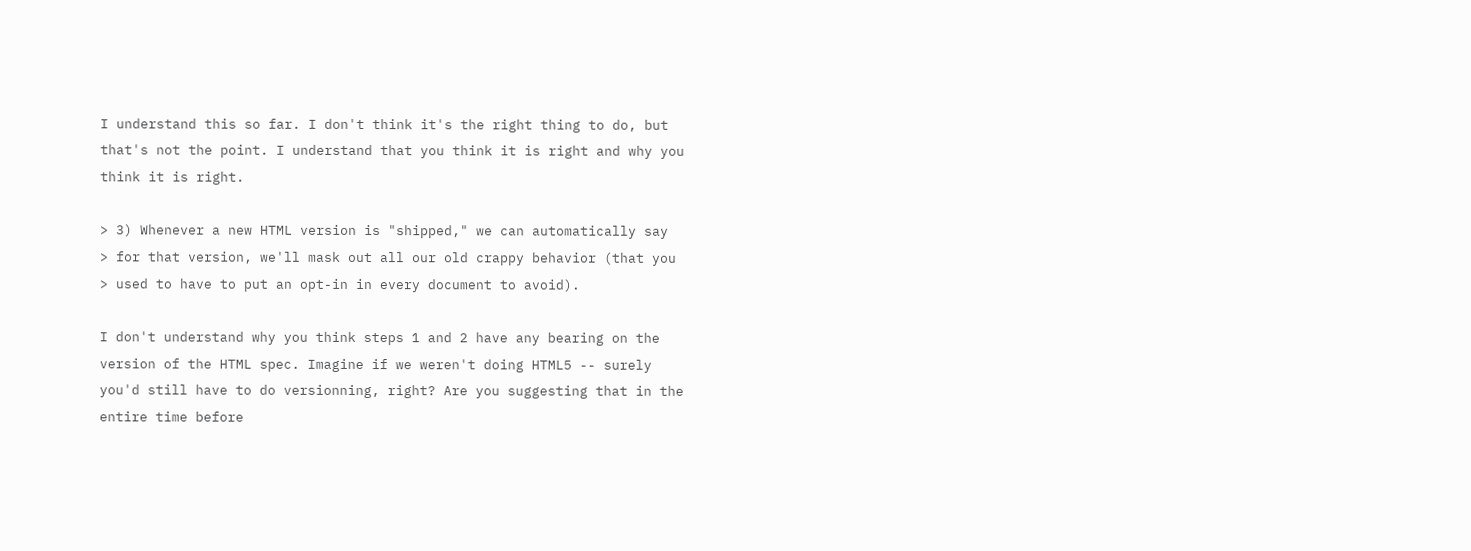I understand this so far. I don't think it's the right thing to do, but
that's not the point. I understand that you think it is right and why you
think it is right.

> 3) Whenever a new HTML version is "shipped," we can automatically say
> for that version, we'll mask out all our old crappy behavior (that you
> used to have to put an opt-in in every document to avoid).

I don't understand why you think steps 1 and 2 have any bearing on the
version of the HTML spec. Imagine if we weren't doing HTML5 -- surely
you'd still have to do versionning, right? Are you suggesting that in the
entire time before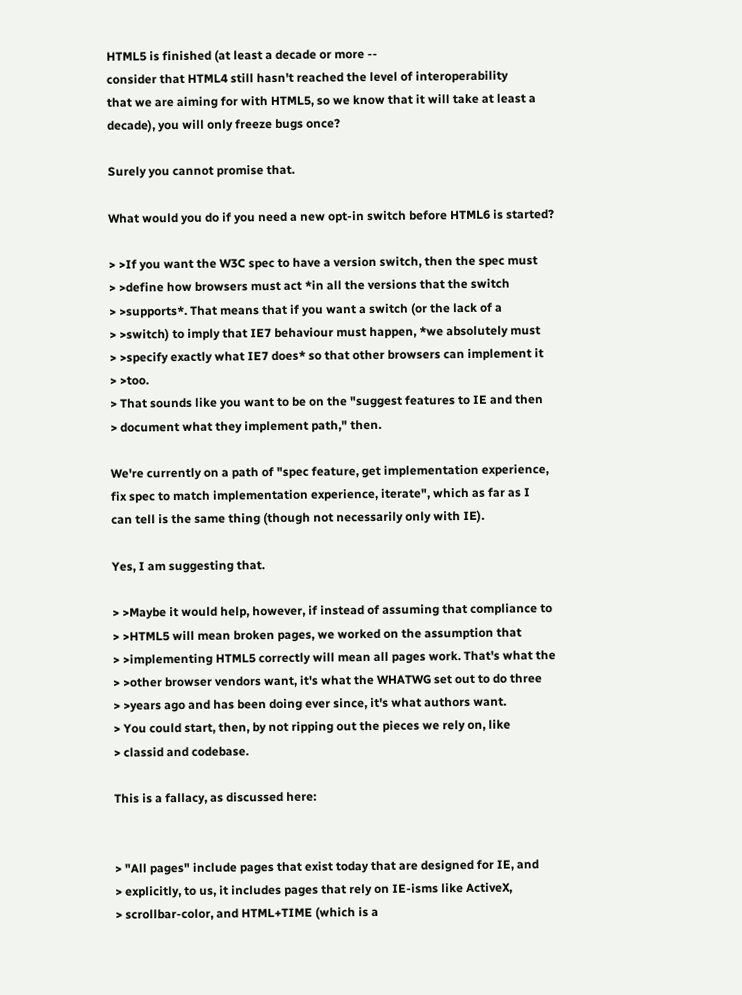HTML5 is finished (at least a decade or more --
consider that HTML4 still hasn't reached the level of interoperability
that we are aiming for with HTML5, so we know that it will take at least a
decade), you will only freeze bugs once?

Surely you cannot promise that.

What would you do if you need a new opt-in switch before HTML6 is started?

> >If you want the W3C spec to have a version switch, then the spec must
> >define how browsers must act *in all the versions that the switch
> >supports*. That means that if you want a switch (or the lack of a
> >switch) to imply that IE7 behaviour must happen, *we absolutely must
> >specify exactly what IE7 does* so that other browsers can implement it
> >too.
> That sounds like you want to be on the "suggest features to IE and then
> document what they implement path," then.

We're currently on a path of "spec feature, get implementation experience,
fix spec to match implementation experience, iterate", which as far as I
can tell is the same thing (though not necessarily only with IE).

Yes, I am suggesting that.

> >Maybe it would help, however, if instead of assuming that compliance to
> >HTML5 will mean broken pages, we worked on the assumption that
> >implementing HTML5 correctly will mean all pages work. That's what the
> >other browser vendors want, it's what the WHATWG set out to do three
> >years ago and has been doing ever since, it's what authors want.
> You could start, then, by not ripping out the pieces we rely on, like
> classid and codebase.

This is a fallacy, as discussed here:


> "All pages" include pages that exist today that are designed for IE, and
> explicitly, to us, it includes pages that rely on IE-isms like ActiveX,
> scrollbar-color, and HTML+TIME (which is a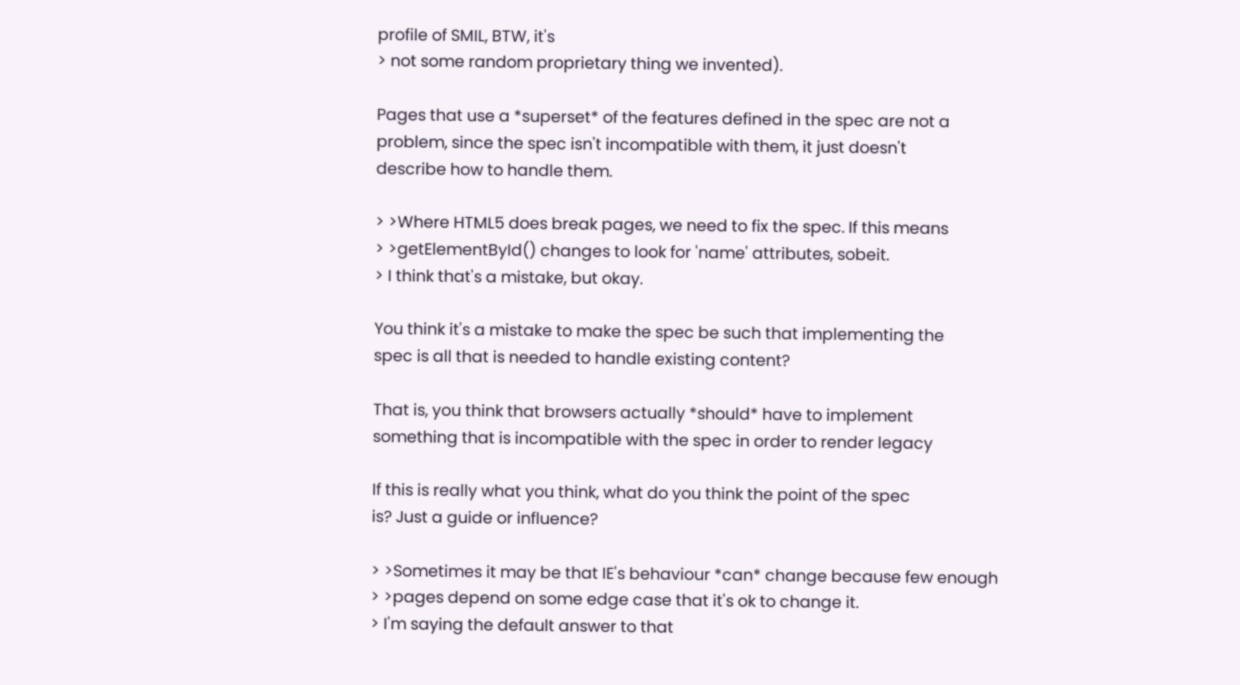profile of SMIL, BTW, it's
> not some random proprietary thing we invented).

Pages that use a *superset* of the features defined in the spec are not a
problem, since the spec isn't incompatible with them, it just doesn't
describe how to handle them.

> >Where HTML5 does break pages, we need to fix the spec. If this means
> >getElementById() changes to look for 'name' attributes, sobeit.
> I think that's a mistake, but okay.

You think it's a mistake to make the spec be such that implementing the
spec is all that is needed to handle existing content?

That is, you think that browsers actually *should* have to implement
something that is incompatible with the spec in order to render legacy

If this is really what you think, what do you think the point of the spec
is? Just a guide or influence?

> >Sometimes it may be that IE's behaviour *can* change because few enough
> >pages depend on some edge case that it's ok to change it.
> I'm saying the default answer to that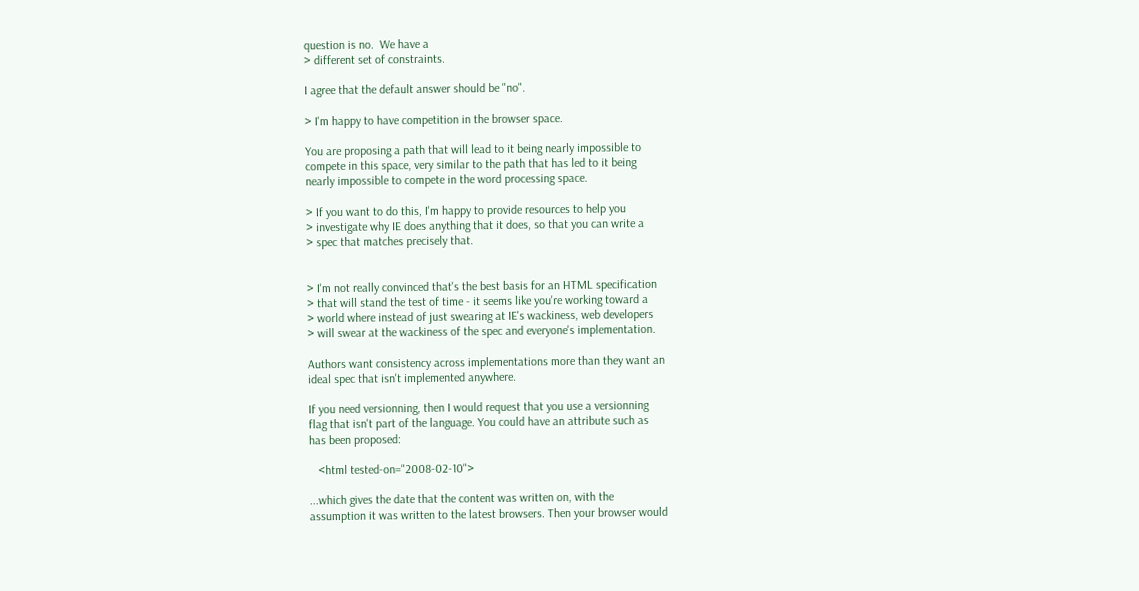question is no.  We have a
> different set of constraints.

I agree that the default answer should be "no".

> I'm happy to have competition in the browser space.

You are proposing a path that will lead to it being nearly impossible to
compete in this space, very similar to the path that has led to it being
nearly impossible to compete in the word processing space.

> If you want to do this, I'm happy to provide resources to help you
> investigate why IE does anything that it does, so that you can write a
> spec that matches precisely that.


> I'm not really convinced that's the best basis for an HTML specification
> that will stand the test of time - it seems like you're working toward a
> world where instead of just swearing at IE's wackiness, web developers
> will swear at the wackiness of the spec and everyone's implementation.

Authors want consistency across implementations more than they want an
ideal spec that isn't implemented anywhere.

If you need versionning, then I would request that you use a versionning
flag that isn't part of the language. You could have an attribute such as
has been proposed:

   <html tested-on="2008-02-10">

...which gives the date that the content was written on, with the
assumption it was written to the latest browsers. Then your browser would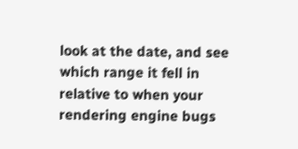look at the date, and see which range it fell in relative to when your
rendering engine bugs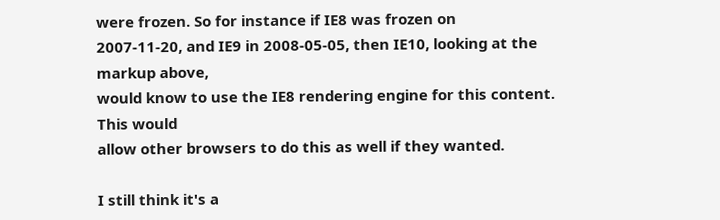were frozen. So for instance if IE8 was frozen on
2007-11-20, and IE9 in 2008-05-05, then IE10, looking at the markup above,
would know to use the IE8 rendering engine for this content. This would
allow other browsers to do this as well if they wanted.

I still think it's a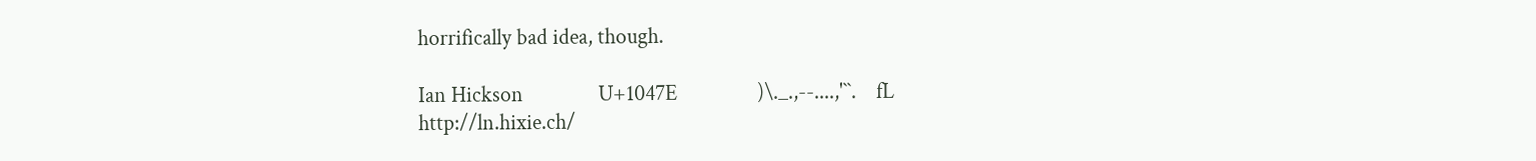horrifically bad idea, though.

Ian Hickson               U+1047E                )\._.,--....,'``.    fL
http://ln.hixie.ch/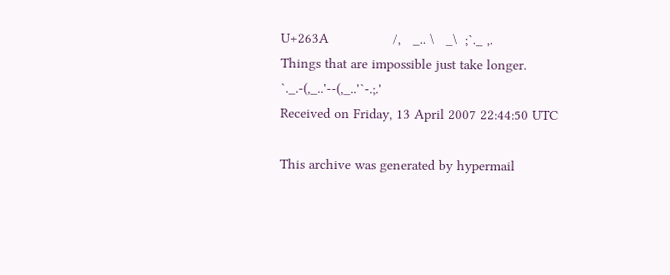U+263A                /,   _.. \   _\  ;`._ ,.
Things that are impossible just take longer.   `._.-(,_..'--(,_..'`-.;.'
Received on Friday, 13 April 2007 22:44:50 UTC

This archive was generated by hypermail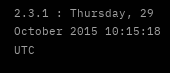2.3.1 : Thursday, 29 October 2015 10:15:18 UTC